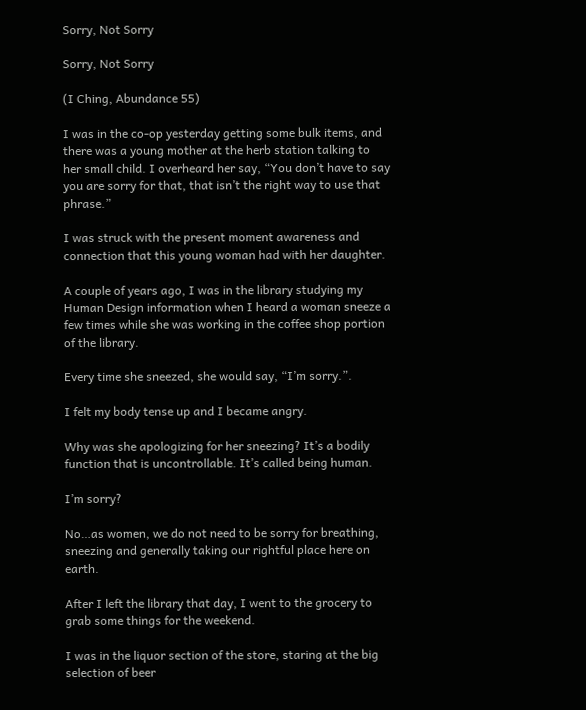Sorry, Not Sorry

Sorry, Not Sorry

(I Ching, Abundance 55)

I was in the co-op yesterday getting some bulk items, and there was a young mother at the herb station talking to her small child. I overheard her say, “You don’t have to say you are sorry for that, that isn’t the right way to use that phrase.”

I was struck with the present moment awareness and connection that this young woman had with her daughter.

A couple of years ago, I was in the library studying my Human Design information when I heard a woman sneeze a few times while she was working in the coffee shop portion of the library.

Every time she sneezed, she would say, “I’m sorry.”.

I felt my body tense up and I became angry.

Why was she apologizing for her sneezing? It’s a bodily function that is uncontrollable. It’s called being human.

I’m sorry?

No…as women, we do not need to be sorry for breathing, sneezing and generally taking our rightful place here on earth.

After I left the library that day, I went to the grocery to grab some things for the weekend.

I was in the liquor section of the store, staring at the big selection of beer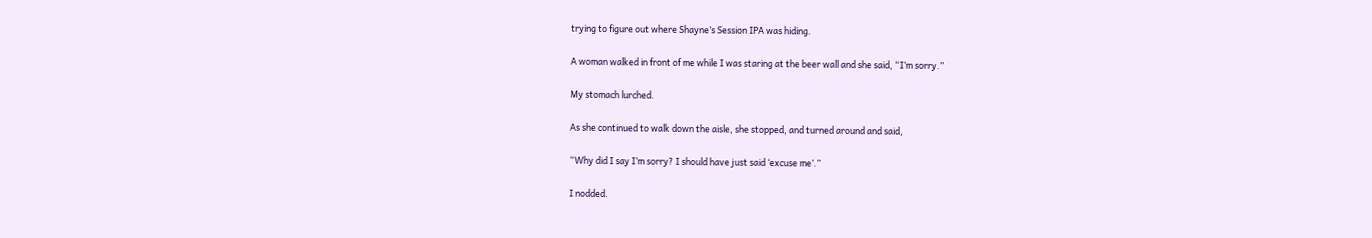trying to figure out where Shayne’s Session IPA was hiding.

A woman walked in front of me while I was staring at the beer wall and she said, “I’m sorry.”

My stomach lurched.

As she continued to walk down the aisle, she stopped, and turned around and said,

“Why did I say I’m sorry? I should have just said ‘excuse me’.”

I nodded.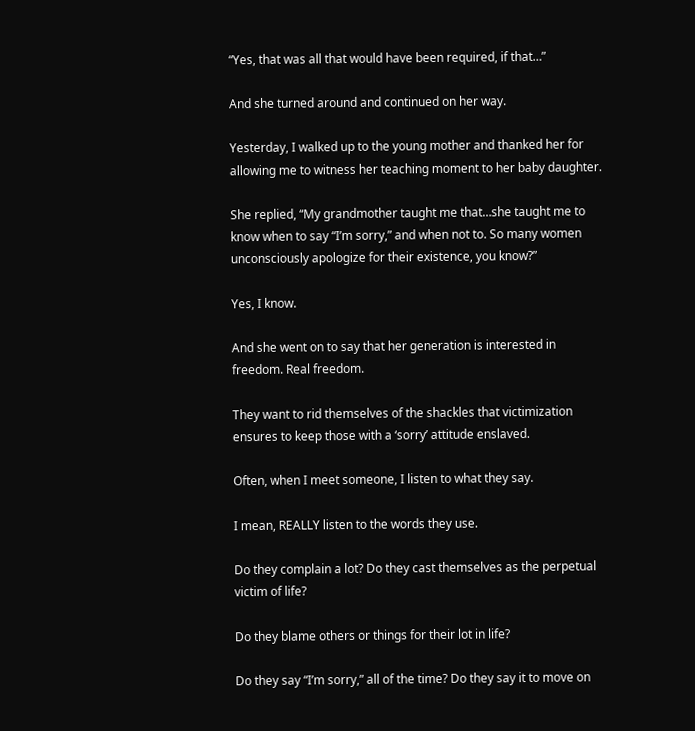“Yes, that was all that would have been required, if that…”

And she turned around and continued on her way.

Yesterday, I walked up to the young mother and thanked her for allowing me to witness her teaching moment to her baby daughter.

She replied, “My grandmother taught me that…she taught me to know when to say “I’m sorry,” and when not to. So many women unconsciously apologize for their existence, you know?”

Yes, I know.

And she went on to say that her generation is interested in freedom. Real freedom.

They want to rid themselves of the shackles that victimization ensures to keep those with a ‘sorry’ attitude enslaved.

Often, when I meet someone, I listen to what they say.

I mean, REALLY listen to the words they use.

Do they complain a lot? Do they cast themselves as the perpetual victim of life?

Do they blame others or things for their lot in life?

Do they say “I’m sorry,” all of the time? Do they say it to move on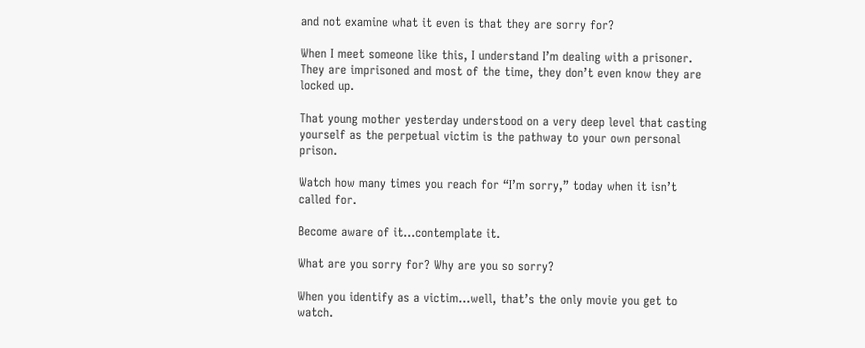and not examine what it even is that they are sorry for?

When I meet someone like this, I understand I’m dealing with a prisoner. They are imprisoned and most of the time, they don’t even know they are locked up.

That young mother yesterday understood on a very deep level that casting yourself as the perpetual victim is the pathway to your own personal prison.

Watch how many times you reach for “I’m sorry,” today when it isn’t called for.

Become aware of it…contemplate it.

What are you sorry for? Why are you so sorry?

When you identify as a victim…well, that’s the only movie you get to watch.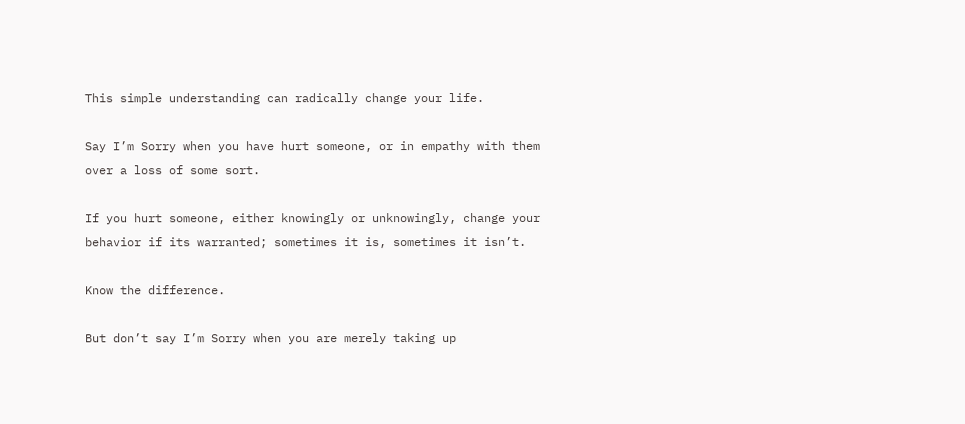This simple understanding can radically change your life.

Say I’m Sorry when you have hurt someone, or in empathy with them over a loss of some sort.

If you hurt someone, either knowingly or unknowingly, change your behavior if its warranted; sometimes it is, sometimes it isn’t.

Know the difference.

But don’t say I’m Sorry when you are merely taking up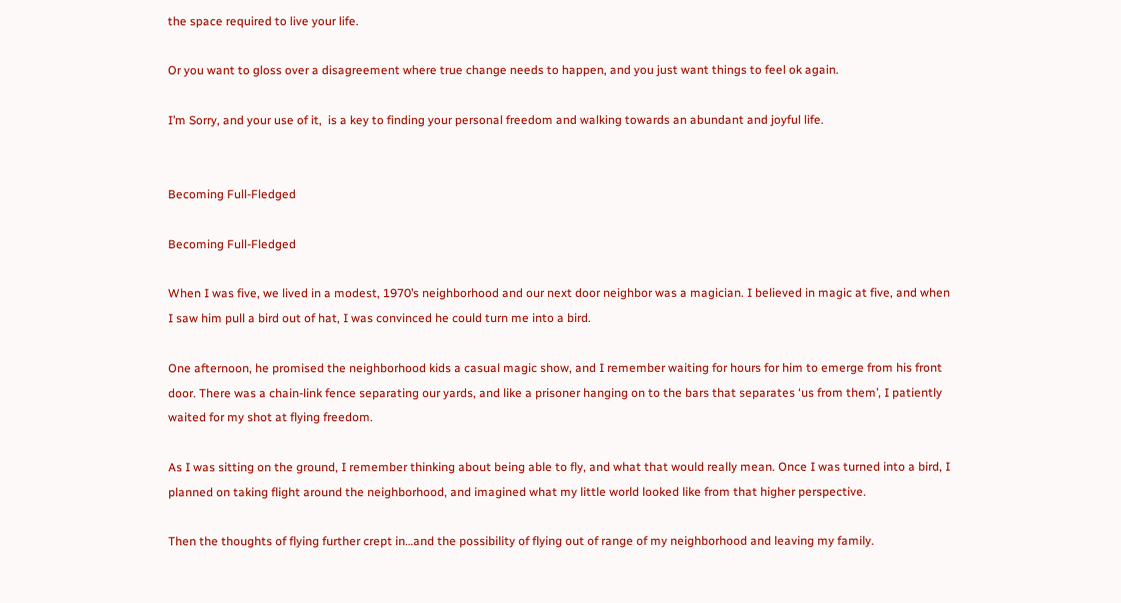the space required to live your life.

Or you want to gloss over a disagreement where true change needs to happen, and you just want things to feel ok again.

I’m Sorry, and your use of it,  is a key to finding your personal freedom and walking towards an abundant and joyful life.


Becoming Full-Fledged

Becoming Full-Fledged

When I was five, we lived in a modest, 1970’s neighborhood and our next door neighbor was a magician. I believed in magic at five, and when I saw him pull a bird out of hat, I was convinced he could turn me into a bird.

One afternoon, he promised the neighborhood kids a casual magic show, and I remember waiting for hours for him to emerge from his front door. There was a chain-link fence separating our yards, and like a prisoner hanging on to the bars that separates ‘us from them’, I patiently waited for my shot at flying freedom.

As I was sitting on the ground, I remember thinking about being able to fly, and what that would really mean. Once I was turned into a bird, I planned on taking flight around the neighborhood, and imagined what my little world looked like from that higher perspective.

Then the thoughts of flying further crept in…and the possibility of flying out of range of my neighborhood and leaving my family.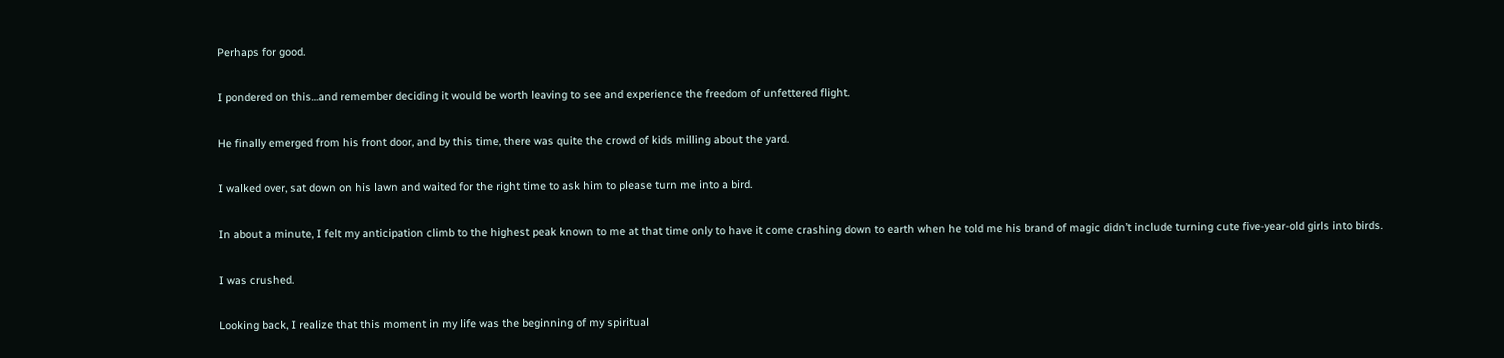Perhaps for good.

I pondered on this…and remember deciding it would be worth leaving to see and experience the freedom of unfettered flight.

He finally emerged from his front door, and by this time, there was quite the crowd of kids milling about the yard.

I walked over, sat down on his lawn and waited for the right time to ask him to please turn me into a bird.

In about a minute, I felt my anticipation climb to the highest peak known to me at that time only to have it come crashing down to earth when he told me his brand of magic didn’t include turning cute five-year-old girls into birds.

I was crushed.

Looking back, I realize that this moment in my life was the beginning of my spiritual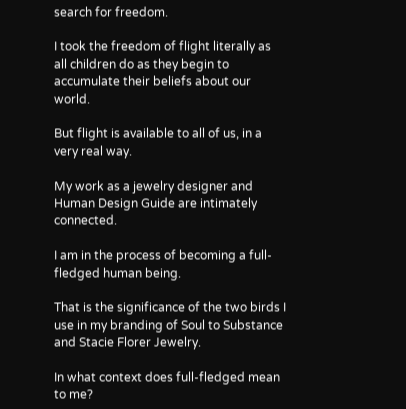search for freedom.

I took the freedom of flight literally as all children do as they begin to accumulate their beliefs about our world.

But flight is available to all of us, in a very real way.

My work as a jewelry designer and Human Design Guide are intimately connected.

I am in the process of becoming a full-fledged human being.

That is the significance of the two birds I use in my branding of Soul to Substance and Stacie Florer Jewelry.

In what context does full-fledged mean to me?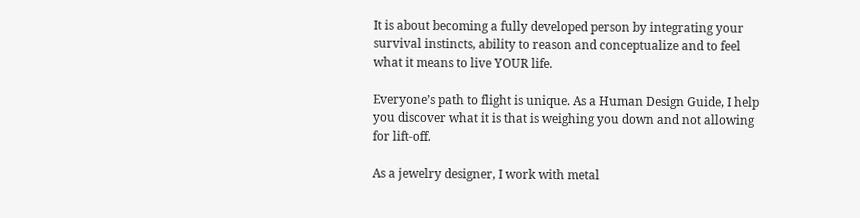It is about becoming a fully developed person by integrating your survival instincts, ability to reason and conceptualize and to feel what it means to live YOUR life.

Everyone’s path to flight is unique. As a Human Design Guide, I help you discover what it is that is weighing you down and not allowing for lift-off.

As a jewelry designer, I work with metal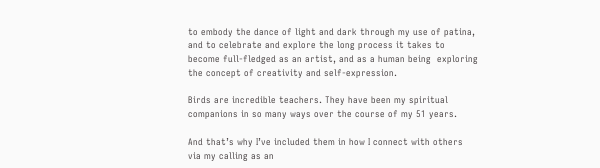to embody the dance of light and dark through my use of patina, and to celebrate and explore the long process it takes to become full-fledged as an artist, and as a human being  exploring the concept of creativity and self-expression.

Birds are incredible teachers. They have been my spiritual companions in so many ways over the course of my 51 years.

And that’s why I’ve included them in how I connect with others via my calling as an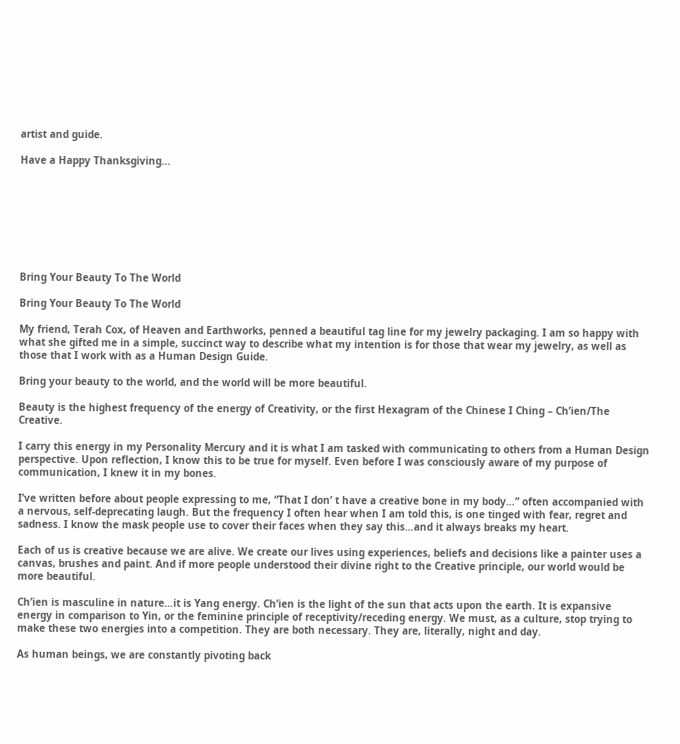artist and guide.

Have a Happy Thanksgiving…








Bring Your Beauty To The World

Bring Your Beauty To The World

My friend, Terah Cox, of Heaven and Earthworks, penned a beautiful tag line for my jewelry packaging. I am so happy with what she gifted me in a simple, succinct way to describe what my intention is for those that wear my jewelry, as well as those that I work with as a Human Design Guide.

Bring your beauty to the world, and the world will be more beautiful.

Beauty is the highest frequency of the energy of Creativity, or the first Hexagram of the Chinese I Ching – Ch’ien/The Creative.

I carry this energy in my Personality Mercury and it is what I am tasked with communicating to others from a Human Design perspective. Upon reflection, I know this to be true for myself. Even before I was consciously aware of my purpose of communication, I knew it in my bones.

I’ve written before about people expressing to me, “That I don’ t have a creative bone in my body…” often accompanied with a nervous, self-deprecating laugh. But the frequency I often hear when I am told this, is one tinged with fear, regret and sadness. I know the mask people use to cover their faces when they say this…and it always breaks my heart.

Each of us is creative because we are alive. We create our lives using experiences, beliefs and decisions like a painter uses a canvas, brushes and paint. And if more people understood their divine right to the Creative principle, our world would be more beautiful.

Ch’ien is masculine in nature…it is Yang energy. Ch’ien is the light of the sun that acts upon the earth. It is expansive energy in comparison to Yin, or the feminine principle of receptivity/receding energy. We must, as a culture, stop trying to make these two energies into a competition. They are both necessary. They are, literally, night and day.

As human beings, we are constantly pivoting back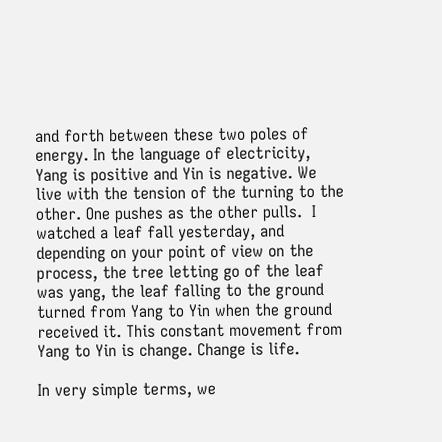and forth between these two poles of energy. In the language of electricity, Yang is positive and Yin is negative. We live with the tension of the turning to the other. One pushes as the other pulls.  I watched a leaf fall yesterday, and depending on your point of view on the process, the tree letting go of the leaf was yang, the leaf falling to the ground turned from Yang to Yin when the ground received it. This constant movement from Yang to Yin is change. Change is life.

In very simple terms, we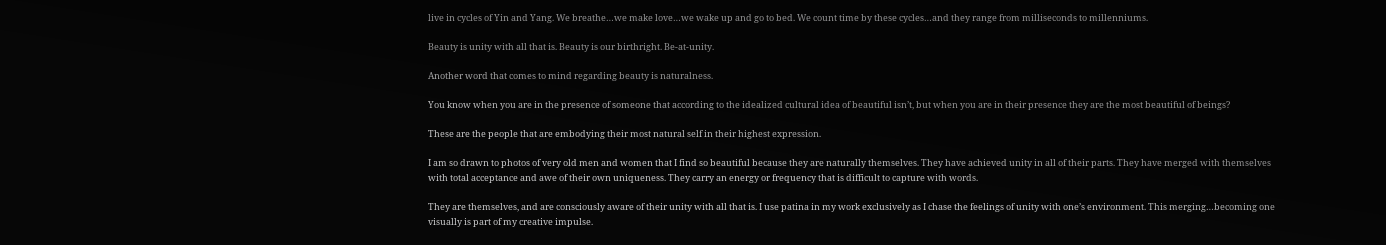live in cycles of Yin and Yang. We breathe…we make love…we wake up and go to bed. We count time by these cycles…and they range from milliseconds to millenniums.

Beauty is unity with all that is. Beauty is our birthright. Be-at-unity.

Another word that comes to mind regarding beauty is naturalness.

You know when you are in the presence of someone that according to the idealized cultural idea of beautiful isn’t, but when you are in their presence they are the most beautiful of beings?

These are the people that are embodying their most natural self in their highest expression.

I am so drawn to photos of very old men and women that I find so beautiful because they are naturally themselves. They have achieved unity in all of their parts. They have merged with themselves with total acceptance and awe of their own uniqueness. They carry an energy or frequency that is difficult to capture with words.

They are themselves, and are consciously aware of their unity with all that is. I use patina in my work exclusively as I chase the feelings of unity with one’s environment. This merging…becoming one visually is part of my creative impulse.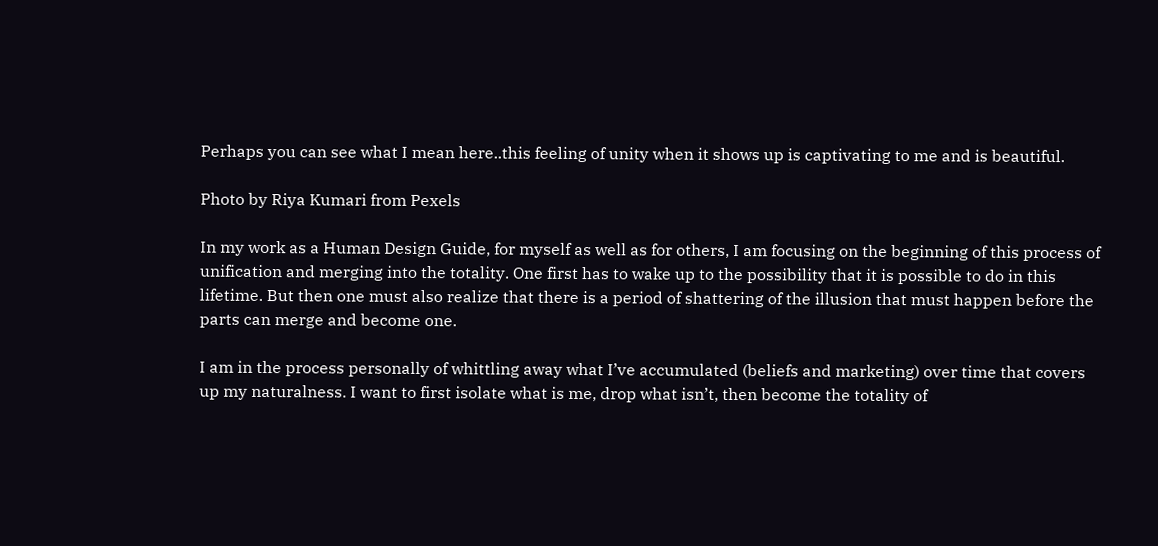Perhaps you can see what I mean here..this feeling of unity when it shows up is captivating to me and is beautiful.

Photo by Riya Kumari from Pexels

In my work as a Human Design Guide, for myself as well as for others, I am focusing on the beginning of this process of unification and merging into the totality. One first has to wake up to the possibility that it is possible to do in this lifetime. But then one must also realize that there is a period of shattering of the illusion that must happen before the parts can merge and become one.

I am in the process personally of whittling away what I’ve accumulated (beliefs and marketing) over time that covers up my naturalness. I want to first isolate what is me, drop what isn’t, then become the totality of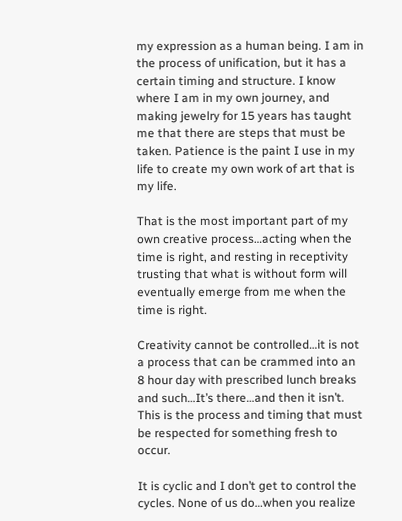my expression as a human being. I am in the process of unification, but it has a certain timing and structure. I know where I am in my own journey, and making jewelry for 15 years has taught me that there are steps that must be taken. Patience is the paint I use in my life to create my own work of art that is my life.

That is the most important part of my own creative process…acting when the time is right, and resting in receptivity trusting that what is without form will eventually emerge from me when the time is right.

Creativity cannot be controlled…it is not a process that can be crammed into an 8 hour day with prescribed lunch breaks and such…It’s there…and then it isn’t. This is the process and timing that must be respected for something fresh to occur.

It is cyclic and I don’t get to control the cycles. None of us do…when you realize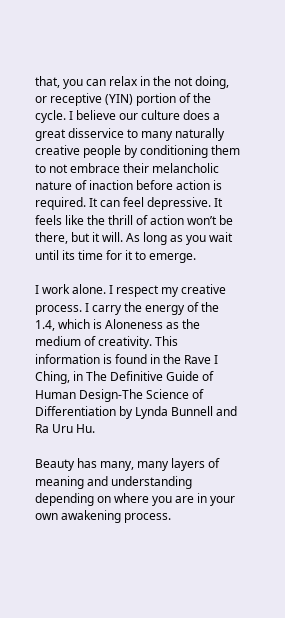that, you can relax in the not doing, or receptive (YIN) portion of the cycle. I believe our culture does a great disservice to many naturally creative people by conditioning them to not embrace their melancholic nature of inaction before action is required. It can feel depressive. It feels like the thrill of action won’t be there, but it will. As long as you wait until its time for it to emerge.

I work alone. I respect my creative process. I carry the energy of the 1.4, which is Aloneness as the medium of creativity. This information is found in the Rave I Ching, in The Definitive Guide of Human Design-The Science of Differentiation by Lynda Bunnell and Ra Uru Hu.

Beauty has many, many layers of meaning and understanding depending on where you are in your own awakening process.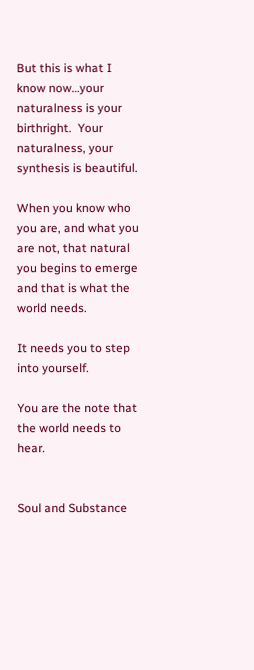But this is what I know now…your naturalness is your birthright.  Your naturalness, your synthesis is beautiful.

When you know who you are, and what you are not, that natural you begins to emerge and that is what the world needs.

It needs you to step into yourself.

You are the note that the world needs to hear.


Soul and Substance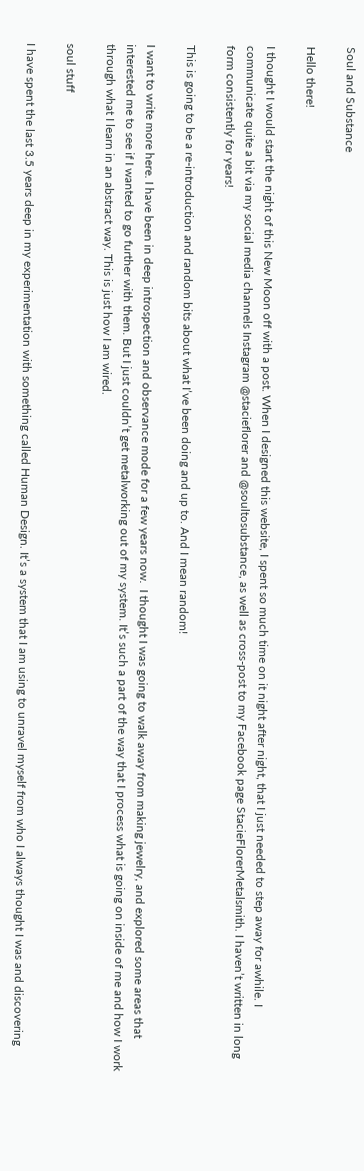Soul and Substance

Hello there!

I thought I would start the night of this New Moon off with a post. When I designed this website, I spent so much time on it night after night, that I just needed to step away for awhile. I communicate quite a bit via my social media channels Instagram @stacieflorer and @soultosubstance, as well as cross-post to my Facebook page StacieFlorerMetalsmith. I haven’t written in long form consistently for years!

This is going to be a re-introduction and random bits about what I’ve been doing and up to. And I mean random!

I want to write more here. I have been in deep introspection and observance mode for a few years now.  I thought I was going to walk away from making jewelry, and explored some areas that interested me to see if I wanted to go further with them. But I just couldn’t get metalworking out of my system. It’s such a part of the way that I process what is going on inside of me and how I work through what I learn in an abstract way. This is just how I am wired.

soul stuff

I have spent the last 3.5 years deep in my experimentation with something called Human Design. It’s a system that I am using to unravel myself from who I always thought I was and discovering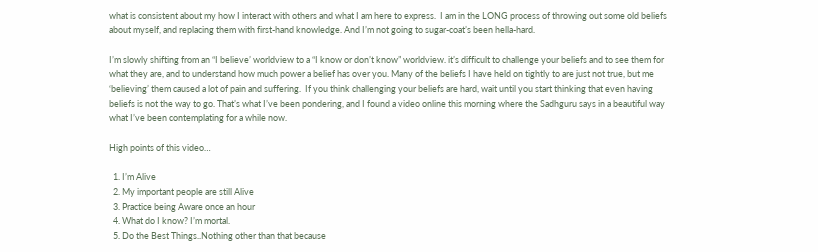what is consistent about my how I interact with others and what I am here to express.  I am in the LONG process of throwing out some old beliefs about myself, and replacing them with first-hand knowledge. And I’m not going to sugar-coat’s been hella-hard.

I’m slowly shifting from an “I believe’ worldview to a “I know or don’t know” worldview. it’s difficult to challenge your beliefs and to see them for what they are, and to understand how much power a belief has over you. Many of the beliefs I have held on tightly to are just not true, but me ‘believing’ them caused a lot of pain and suffering.  If you think challenging your beliefs are hard, wait until you start thinking that even having beliefs is not the way to go. That’s what I’ve been pondering, and I found a video online this morning where the Sadhguru says in a beautiful way what I’ve been contemplating for a while now.

High points of this video…

  1. I’m Alive
  2. My important people are still Alive
  3. Practice being Aware once an hour
  4. What do I know? I’m mortal.
  5. Do the Best Things..Nothing other than that because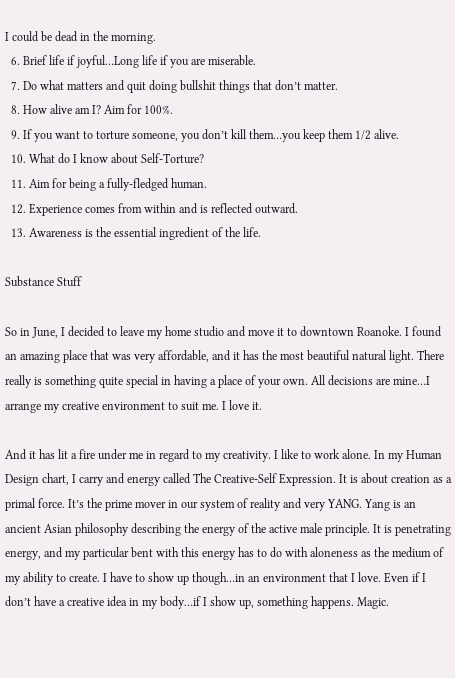I could be dead in the morning.
  6. Brief life if joyful…Long life if you are miserable.
  7. Do what matters and quit doing bullshit things that don’t matter.
  8. How alive am I? Aim for 100%.
  9. If you want to torture someone, you don’t kill them…you keep them 1/2 alive.
  10. What do I know about Self-Torture?
  11. Aim for being a fully-fledged human.
  12. Experience comes from within and is reflected outward.
  13. Awareness is the essential ingredient of the life.

Substance Stuff

So in June, I decided to leave my home studio and move it to downtown Roanoke. I found an amazing place that was very affordable, and it has the most beautiful natural light. There really is something quite special in having a place of your own. All decisions are mine…I arrange my creative environment to suit me. I love it.

And it has lit a fire under me in regard to my creativity. I like to work alone. In my Human Design chart, I carry and energy called The Creative-Self Expression. It is about creation as a primal force. It’s the prime mover in our system of reality and very YANG. Yang is an ancient Asian philosophy describing the energy of the active male principle. It is penetrating energy, and my particular bent with this energy has to do with aloneness as the medium of my ability to create. I have to show up though…in an environment that I love. Even if I don’t have a creative idea in my body…if I show up, something happens. Magic.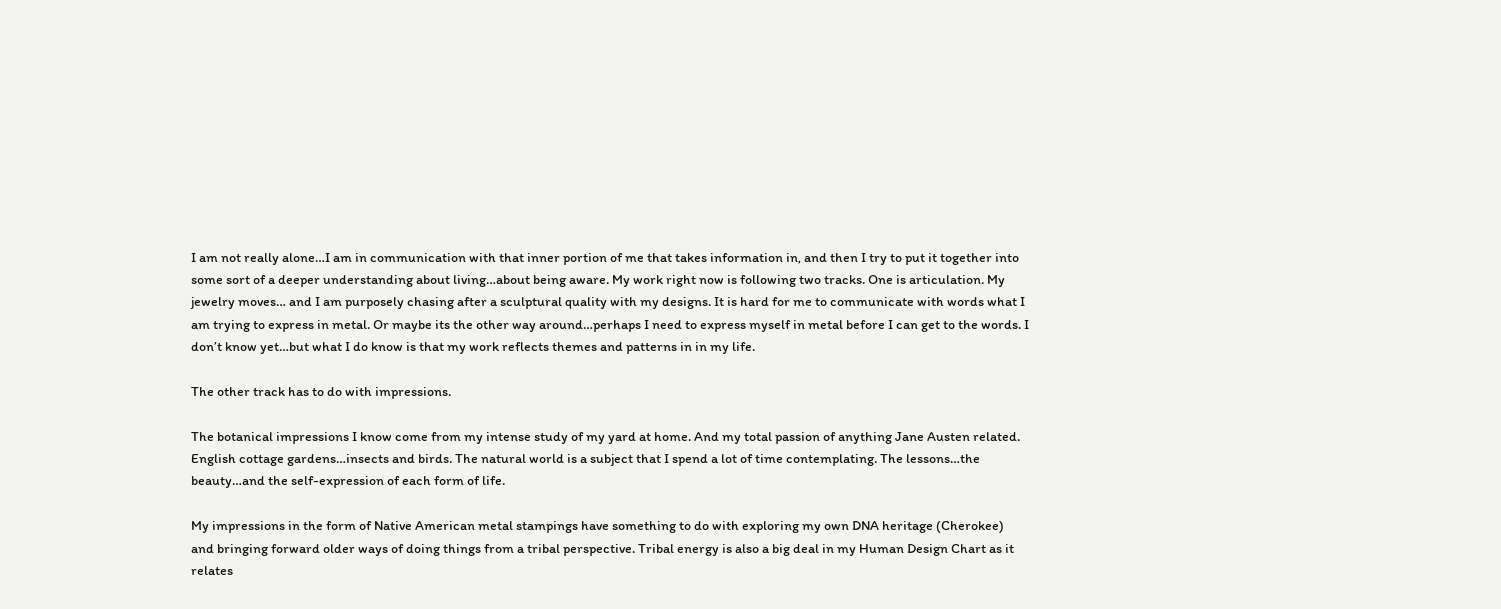I am not really alone…I am in communication with that inner portion of me that takes information in, and then I try to put it together into some sort of a deeper understanding about living…about being aware. My work right now is following two tracks. One is articulation. My jewelry moves… and I am purposely chasing after a sculptural quality with my designs. It is hard for me to communicate with words what I am trying to express in metal. Or maybe its the other way around…perhaps I need to express myself in metal before I can get to the words. I don’t know yet…but what I do know is that my work reflects themes and patterns in in my life.

The other track has to do with impressions.

The botanical impressions I know come from my intense study of my yard at home. And my total passion of anything Jane Austen related. English cottage gardens…insects and birds. The natural world is a subject that I spend a lot of time contemplating. The lessons…the beauty…and the self-expression of each form of life.

My impressions in the form of Native American metal stampings have something to do with exploring my own DNA heritage (Cherokee) and bringing forward older ways of doing things from a tribal perspective. Tribal energy is also a big deal in my Human Design Chart as it relates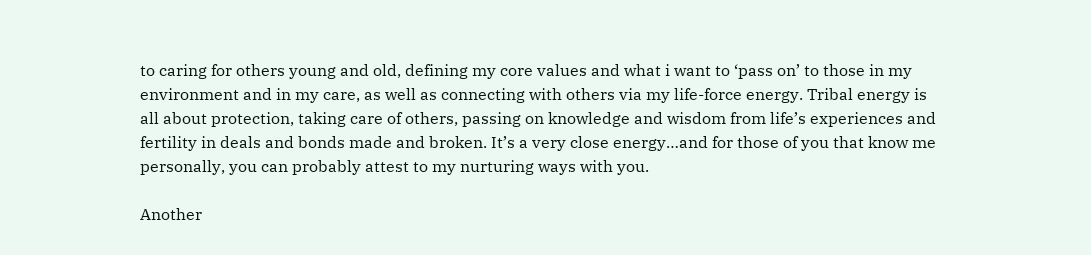to caring for others young and old, defining my core values and what i want to ‘pass on’ to those in my environment and in my care, as well as connecting with others via my life-force energy. Tribal energy is all about protection, taking care of others, passing on knowledge and wisdom from life’s experiences and fertility in deals and bonds made and broken. It’s a very close energy…and for those of you that know me personally, you can probably attest to my nurturing ways with you.

Another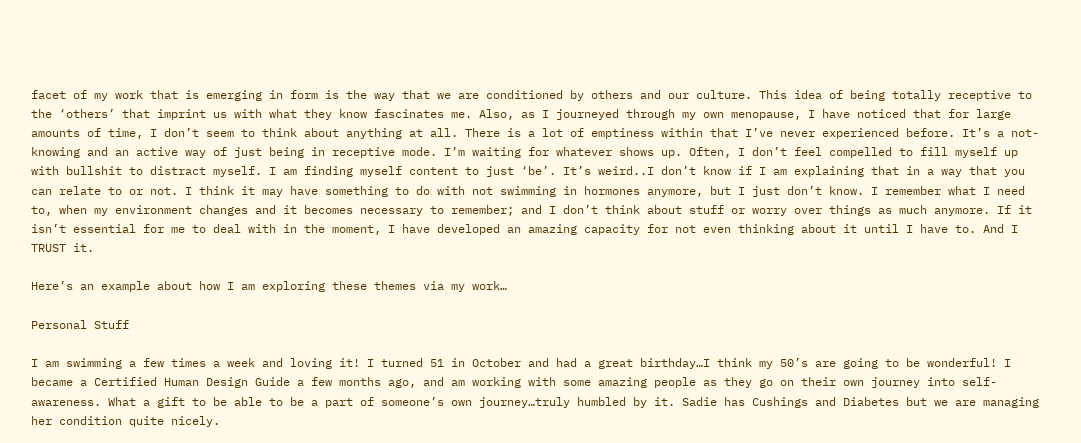facet of my work that is emerging in form is the way that we are conditioned by others and our culture. This idea of being totally receptive to the ‘others’ that imprint us with what they know fascinates me. Also, as I journeyed through my own menopause, I have noticed that for large amounts of time, I don’t seem to think about anything at all. There is a lot of emptiness within that I’ve never experienced before. It’s a not-knowing and an active way of just being in receptive mode. I’m waiting for whatever shows up. Often, I don’t feel compelled to fill myself up with bullshit to distract myself. I am finding myself content to just ‘be’. It’s weird..I don’t know if I am explaining that in a way that you can relate to or not. I think it may have something to do with not swimming in hormones anymore, but I just don’t know. I remember what I need to, when my environment changes and it becomes necessary to remember; and I don’t think about stuff or worry over things as much anymore. If it isn’t essential for me to deal with in the moment, I have developed an amazing capacity for not even thinking about it until I have to. And I TRUST it.

Here’s an example about how I am exploring these themes via my work…

Personal Stuff

I am swimming a few times a week and loving it! I turned 51 in October and had a great birthday…I think my 50’s are going to be wonderful! I became a Certified Human Design Guide a few months ago, and am working with some amazing people as they go on their own journey into self-awareness. What a gift to be able to be a part of someone’s own journey…truly humbled by it. Sadie has Cushings and Diabetes but we are managing her condition quite nicely.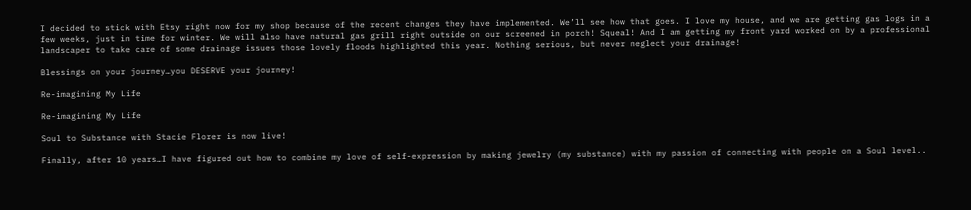I decided to stick with Etsy right now for my shop because of the recent changes they have implemented. We’ll see how that goes. I love my house, and we are getting gas logs in a few weeks, just in time for winter. We will also have natural gas grill right outside on our screened in porch! Squeal! And I am getting my front yard worked on by a professional landscaper to take care of some drainage issues those lovely floods highlighted this year. Nothing serious, but never neglect your drainage!

Blessings on your journey…you DESERVE your journey!

Re-imagining My Life

Re-imagining My Life

Soul to Substance with Stacie Florer is now live!

Finally, after 10 years…I have figured out how to combine my love of self-expression by making jewelry (my substance) with my passion of connecting with people on a Soul level..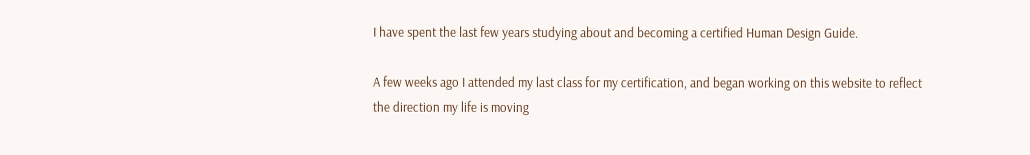I have spent the last few years studying about and becoming a certified Human Design Guide.

A few weeks ago I attended my last class for my certification, and began working on this website to reflect the direction my life is moving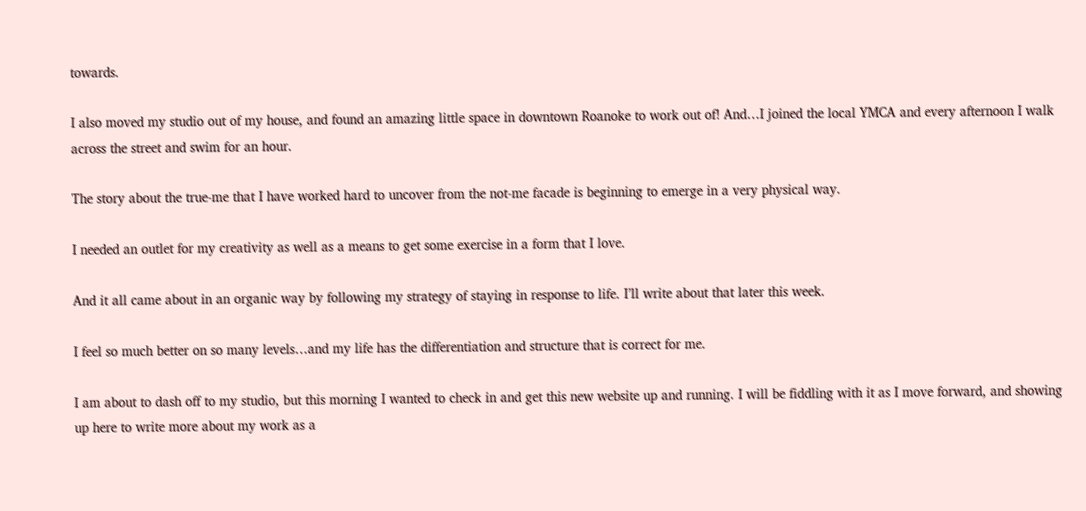towards.

I also moved my studio out of my house, and found an amazing little space in downtown Roanoke to work out of! And…I joined the local YMCA and every afternoon I walk across the street and swim for an hour.

The story about the true-me that I have worked hard to uncover from the not-me facade is beginning to emerge in a very physical way.

I needed an outlet for my creativity as well as a means to get some exercise in a form that I love.

And it all came about in an organic way by following my strategy of staying in response to life. I’ll write about that later this week.

I feel so much better on so many levels…and my life has the differentiation and structure that is correct for me.

I am about to dash off to my studio, but this morning I wanted to check in and get this new website up and running. I will be fiddling with it as I move forward, and showing up here to write more about my work as a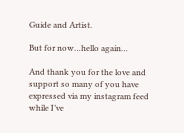Guide and Artist.

But for now…hello again…

And thank you for the love and support so many of you have expressed via my instagram feed while I’ve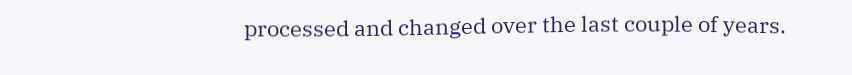processed and changed over the last couple of years.